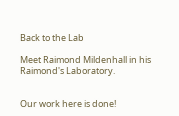Back to the Lab

Meet Raimond Mildenhall in his Raimond's Laboratory.


Our work here is done!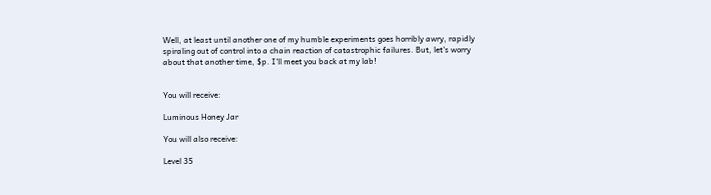Well, at least until another one of my humble experiments goes horribly awry, rapidly spiraling out of control into a chain reaction of catastrophic failures. But, let's worry about that another time, $p. I'll meet you back at my lab!


You will receive:

Luminous Honey Jar

You will also receive:

Level 35